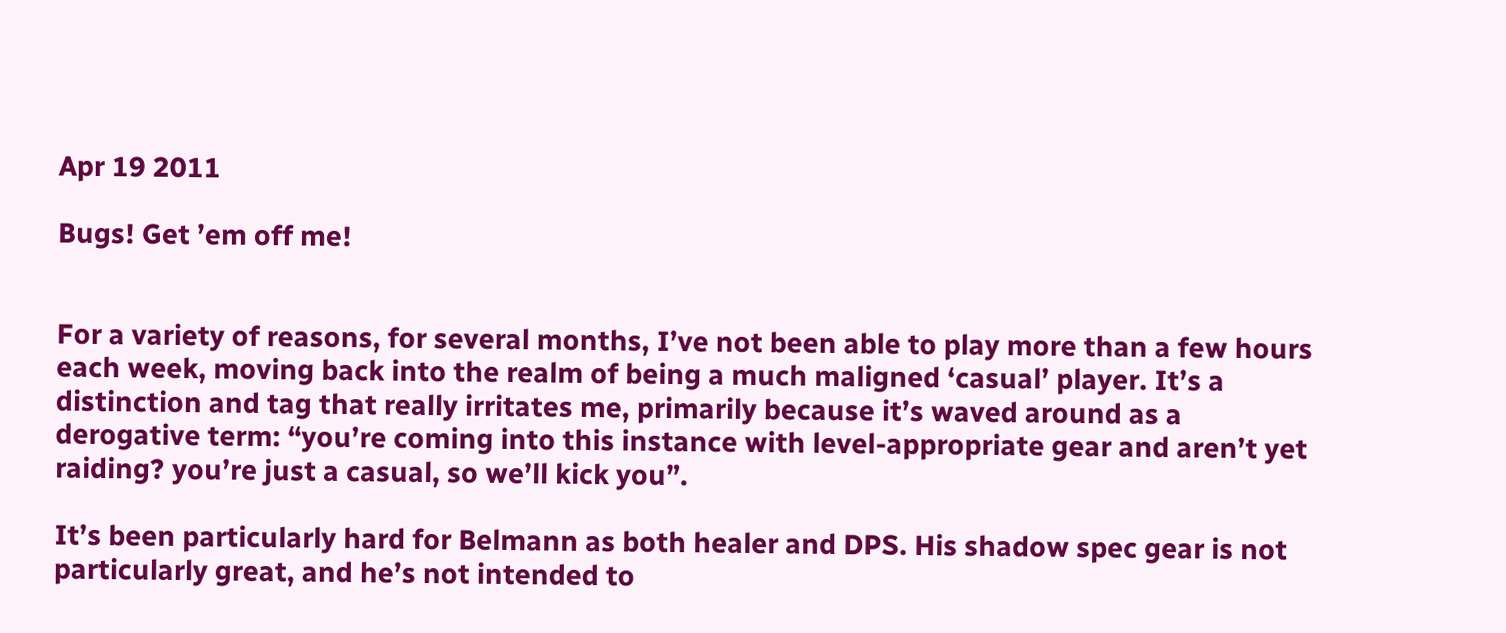Apr 19 2011

Bugs! Get ’em off me!


For a variety of reasons, for several months, I’ve not been able to play more than a few hours each week, moving back into the realm of being a much maligned ‘casual’ player. It’s a distinction and tag that really irritates me, primarily because it’s waved around as a derogative term: “you’re coming into this instance with level-appropriate gear and aren’t yet raiding? you’re just a casual, so we’ll kick you”.

It’s been particularly hard for Belmann as both healer and DPS. His shadow spec gear is not particularly great, and he’s not intended to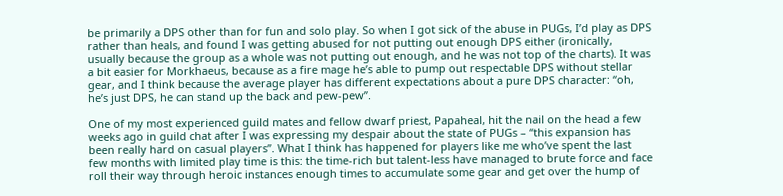be primarily a DPS other than for fun and solo play. So when I got sick of the abuse in PUGs, I’d play as DPS rather than heals, and found I was getting abused for not putting out enough DPS either (ironically, usually because the group as a whole was not putting out enough, and he was not top of the charts). It was a bit easier for Morkhaeus, because as a fire mage he’s able to pump out respectable DPS without stellar gear, and I think because the average player has different expectations about a pure DPS character: “oh, he’s just DPS, he can stand up the back and pew-pew”.

One of my most experienced guild mates and fellow dwarf priest, Papaheal, hit the nail on the head a few weeks ago in guild chat after I was expressing my despair about the state of PUGs – “this expansion has been really hard on casual players”. What I think has happened for players like me who’ve spent the last few months with limited play time is this: the time-rich but talent-less have managed to brute force and face roll their way through heroic instances enough times to accumulate some gear and get over the hump of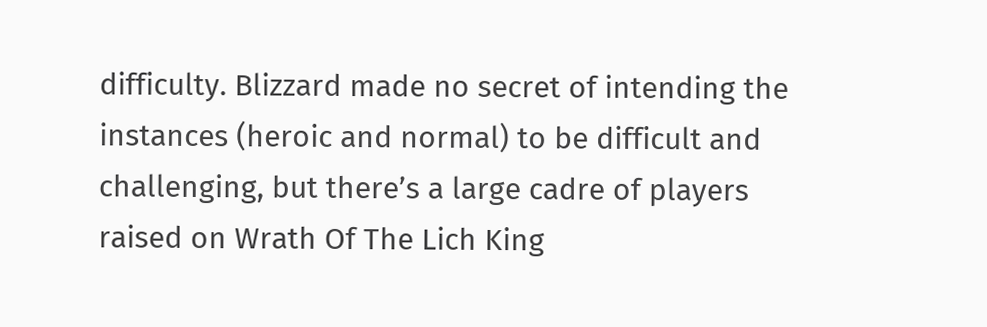difficulty. Blizzard made no secret of intending the instances (heroic and normal) to be difficult and challenging, but there’s a large cadre of players raised on Wrath Of The Lich King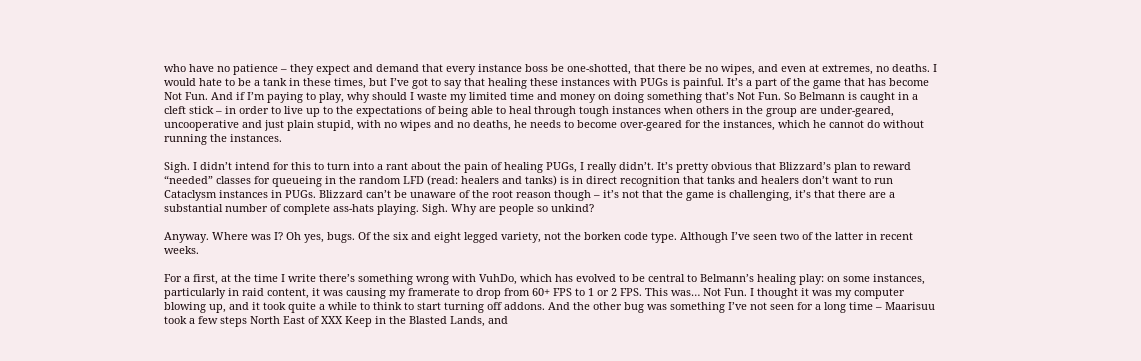who have no patience – they expect and demand that every instance boss be one-shotted, that there be no wipes, and even at extremes, no deaths. I would hate to be a tank in these times, but I’ve got to say that healing these instances with PUGs is painful. It’s a part of the game that has become Not Fun. And if I’m paying to play, why should I waste my limited time and money on doing something that’s Not Fun. So Belmann is caught in a cleft stick – in order to live up to the expectations of being able to heal through tough instances when others in the group are under-geared, uncooperative and just plain stupid, with no wipes and no deaths, he needs to become over-geared for the instances, which he cannot do without running the instances.

Sigh. I didn’t intend for this to turn into a rant about the pain of healing PUGs, I really didn’t. It’s pretty obvious that Blizzard’s plan to reward “needed” classes for queueing in the random LFD (read: healers and tanks) is in direct recognition that tanks and healers don’t want to run Cataclysm instances in PUGs. Blizzard can’t be unaware of the root reason though – it’s not that the game is challenging, it’s that there are a substantial number of complete ass-hats playing. Sigh. Why are people so unkind?

Anyway. Where was I? Oh yes, bugs. Of the six and eight legged variety, not the borken code type. Although I’ve seen two of the latter in recent weeks.

For a first, at the time I write there’s something wrong with VuhDo, which has evolved to be central to Belmann’s healing play: on some instances, particularly in raid content, it was causing my framerate to drop from 60+ FPS to 1 or 2 FPS. This was… Not Fun. I thought it was my computer blowing up, and it took quite a while to think to start turning off addons. And the other bug was something I’ve not seen for a long time – Maarisuu took a few steps North East of XXX Keep in the Blasted Lands, and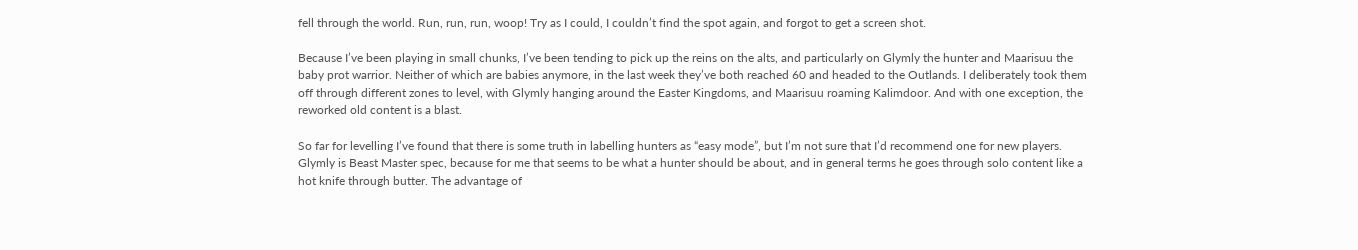fell through the world. Run, run, run, woop! Try as I could, I couldn’t find the spot again, and forgot to get a screen shot.

Because I’ve been playing in small chunks, I’ve been tending to pick up the reins on the alts, and particularly on Glymly the hunter and Maarisuu the baby prot warrior. Neither of which are babies anymore, in the last week they’ve both reached 60 and headed to the Outlands. I deliberately took them off through different zones to level, with Glymly hanging around the Easter Kingdoms, and Maarisuu roaming Kalimdoor. And with one exception, the reworked old content is a blast.

So far for levelling I’ve found that there is some truth in labelling hunters as “easy mode”, but I’m not sure that I’d recommend one for new players. Glymly is Beast Master spec, because for me that seems to be what a hunter should be about, and in general terms he goes through solo content like a hot knife through butter. The advantage of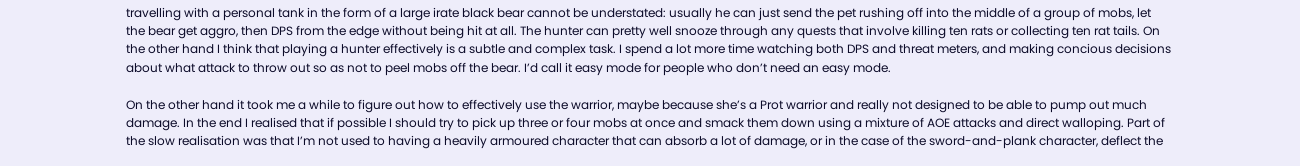travelling with a personal tank in the form of a large irate black bear cannot be understated: usually he can just send the pet rushing off into the middle of a group of mobs, let the bear get aggro, then DPS from the edge without being hit at all. The hunter can pretty well snooze through any quests that involve killing ten rats or collecting ten rat tails. On the other hand I think that playing a hunter effectively is a subtle and complex task. I spend a lot more time watching both DPS and threat meters, and making concious decisions about what attack to throw out so as not to peel mobs off the bear. I’d call it easy mode for people who don’t need an easy mode.

On the other hand it took me a while to figure out how to effectively use the warrior, maybe because she’s a Prot warrior and really not designed to be able to pump out much damage. In the end I realised that if possible I should try to pick up three or four mobs at once and smack them down using a mixture of AOE attacks and direct walloping. Part of the slow realisation was that I’m not used to having a heavily armoured character that can absorb a lot of damage, or in the case of the sword-and-plank character, deflect the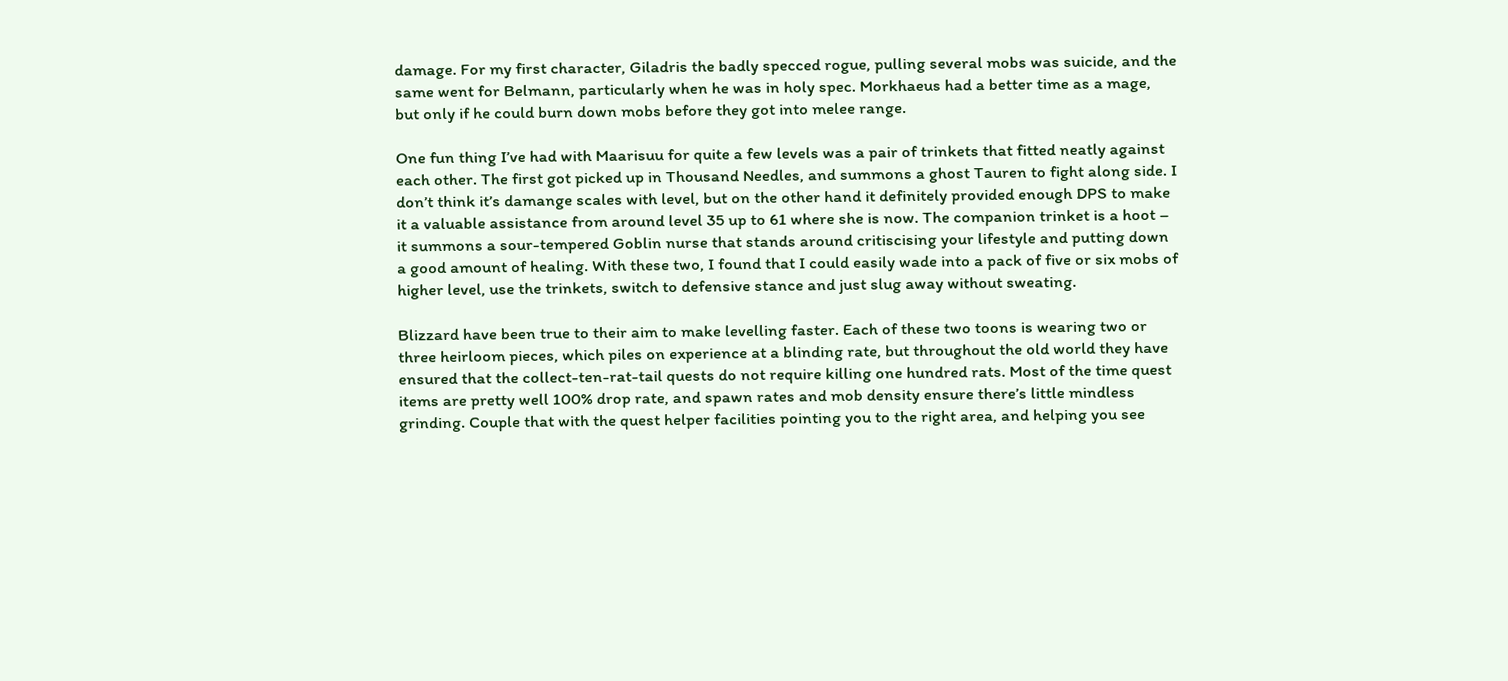damage. For my first character, Giladris the badly specced rogue, pulling several mobs was suicide, and the same went for Belmann, particularly when he was in holy spec. Morkhaeus had a better time as a mage, but only if he could burn down mobs before they got into melee range.

One fun thing I’ve had with Maarisuu for quite a few levels was a pair of trinkets that fitted neatly against each other. The first got picked up in Thousand Needles, and summons a ghost Tauren to fight along side. I don’t think it’s damange scales with level, but on the other hand it definitely provided enough DPS to make it a valuable assistance from around level 35 up to 61 where she is now. The companion trinket is a hoot – it summons a sour-tempered Goblin nurse that stands around critiscising your lifestyle and putting down a good amount of healing. With these two, I found that I could easily wade into a pack of five or six mobs of higher level, use the trinkets, switch to defensive stance and just slug away without sweating.

Blizzard have been true to their aim to make levelling faster. Each of these two toons is wearing two or three heirloom pieces, which piles on experience at a blinding rate, but throughout the old world they have ensured that the collect-ten-rat-tail quests do not require killing one hundred rats. Most of the time quest items are pretty well 100% drop rate, and spawn rates and mob density ensure there’s little mindless grinding. Couple that with the quest helper facilities pointing you to the right area, and helping you see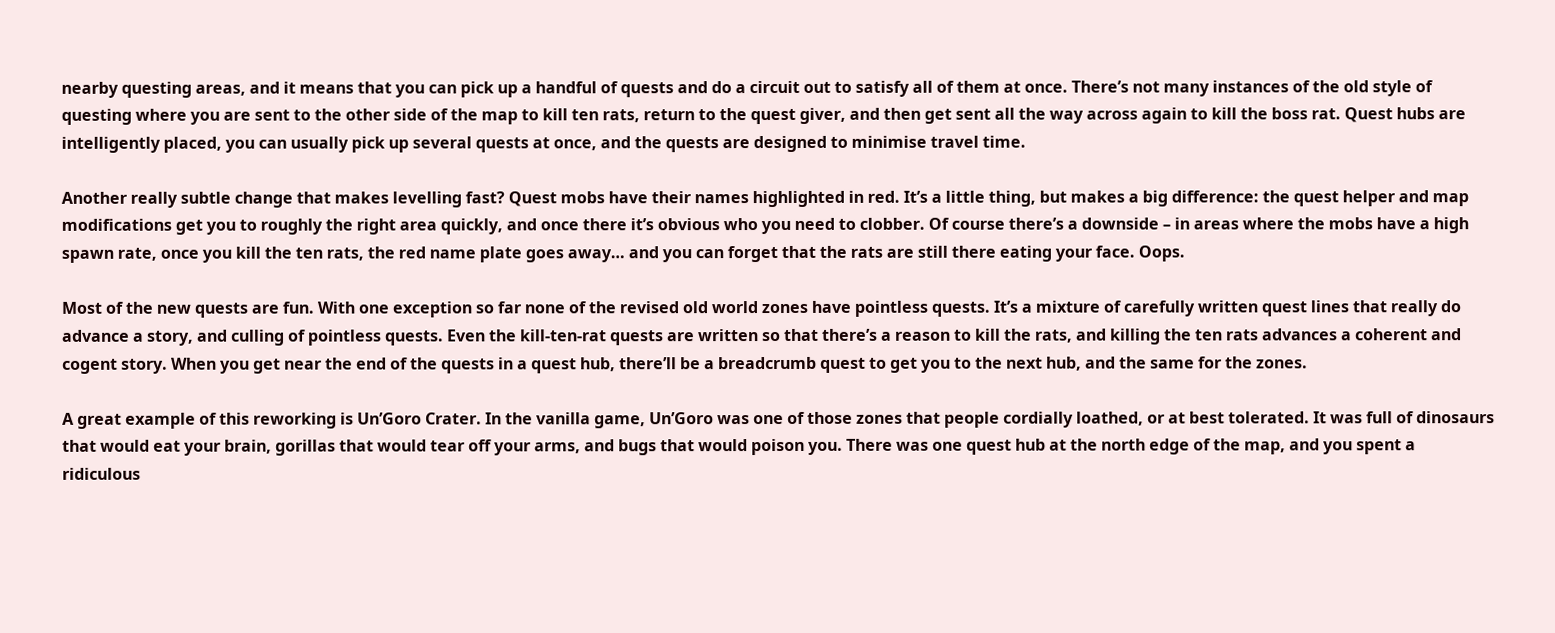nearby questing areas, and it means that you can pick up a handful of quests and do a circuit out to satisfy all of them at once. There’s not many instances of the old style of questing where you are sent to the other side of the map to kill ten rats, return to the quest giver, and then get sent all the way across again to kill the boss rat. Quest hubs are intelligently placed, you can usually pick up several quests at once, and the quests are designed to minimise travel time.

Another really subtle change that makes levelling fast? Quest mobs have their names highlighted in red. It’s a little thing, but makes a big difference: the quest helper and map modifications get you to roughly the right area quickly, and once there it’s obvious who you need to clobber. Of course there’s a downside – in areas where the mobs have a high spawn rate, once you kill the ten rats, the red name plate goes away… and you can forget that the rats are still there eating your face. Oops.

Most of the new quests are fun. With one exception so far none of the revised old world zones have pointless quests. It’s a mixture of carefully written quest lines that really do advance a story, and culling of pointless quests. Even the kill-ten-rat quests are written so that there’s a reason to kill the rats, and killing the ten rats advances a coherent and cogent story. When you get near the end of the quests in a quest hub, there’ll be a breadcrumb quest to get you to the next hub, and the same for the zones.

A great example of this reworking is Un’Goro Crater. In the vanilla game, Un’Goro was one of those zones that people cordially loathed, or at best tolerated. It was full of dinosaurs that would eat your brain, gorillas that would tear off your arms, and bugs that would poison you. There was one quest hub at the north edge of the map, and you spent a ridiculous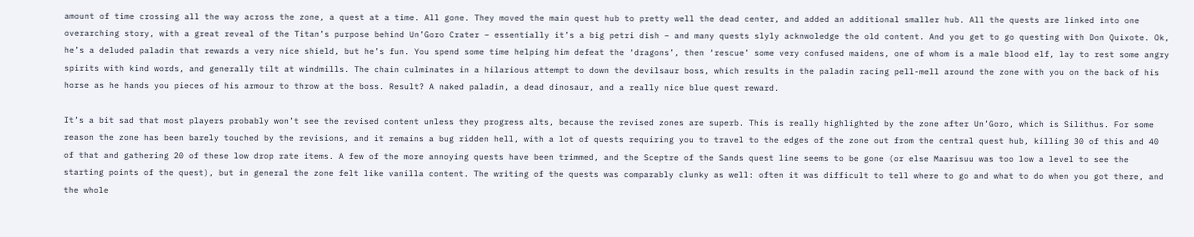amount of time crossing all the way across the zone, a quest at a time. All gone. They moved the main quest hub to pretty well the dead center, and added an additional smaller hub. All the quests are linked into one overarching story, with a great reveal of the Titan’s purpose behind Un’Goro Crater – essentially it’s a big petri dish – and many quests slyly acknwoledge the old content. And you get to go questing with Don Quixote. Ok, he’s a deluded paladin that rewards a very nice shield, but he’s fun. You spend some time helping him defeat the ‘dragons’, then ‘rescue’ some very confused maidens, one of whom is a male blood elf, lay to rest some angry spirits with kind words, and generally tilt at windmills. The chain culminates in a hilarious attempt to down the devilsaur boss, which results in the paladin racing pell-mell around the zone with you on the back of his horse as he hands you pieces of his armour to throw at the boss. Result? A naked paladin, a dead dinosaur, and a really nice blue quest reward.

It’s a bit sad that most players probably won’t see the revised content unless they progress alts, because the revised zones are superb. This is really highlighted by the zone after Un’Goro, which is Silithus. For some reason the zone has been barely touched by the revisions, and it remains a bug ridden hell, with a lot of quests requiring you to travel to the edges of the zone out from the central quest hub, killing 30 of this and 40 of that and gathering 20 of these low drop rate items. A few of the more annoying quests have been trimmed, and the Sceptre of the Sands quest line seems to be gone (or else Maarisuu was too low a level to see the starting points of the quest), but in general the zone felt like vanilla content. The writing of the quests was comparably clunky as well: often it was difficult to tell where to go and what to do when you got there, and the whole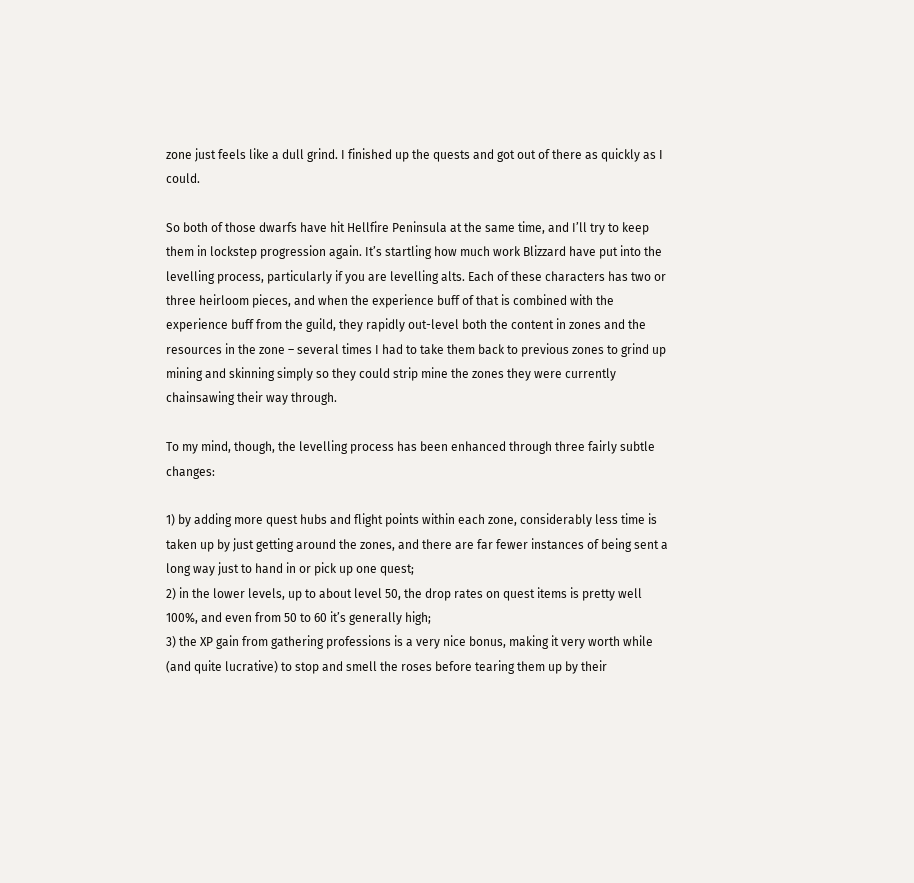zone just feels like a dull grind. I finished up the quests and got out of there as quickly as I could.

So both of those dwarfs have hit Hellfire Peninsula at the same time, and I’ll try to keep them in lockstep progression again. It’s startling how much work Blizzard have put into the levelling process, particularly if you are levelling alts. Each of these characters has two or three heirloom pieces, and when the experience buff of that is combined with the experience buff from the guild, they rapidly out-level both the content in zones and the resources in the zone – several times I had to take them back to previous zones to grind up mining and skinning simply so they could strip mine the zones they were currently chainsawing their way through.

To my mind, though, the levelling process has been enhanced through three fairly subtle changes:

1) by adding more quest hubs and flight points within each zone, considerably less time is taken up by just getting around the zones, and there are far fewer instances of being sent a long way just to hand in or pick up one quest;
2) in the lower levels, up to about level 50, the drop rates on quest items is pretty well 100%, and even from 50 to 60 it’s generally high;
3) the XP gain from gathering professions is a very nice bonus, making it very worth while (and quite lucrative) to stop and smell the roses before tearing them up by their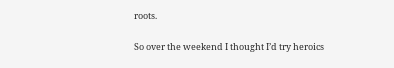roots.

So over the weekend I thought I’d try heroics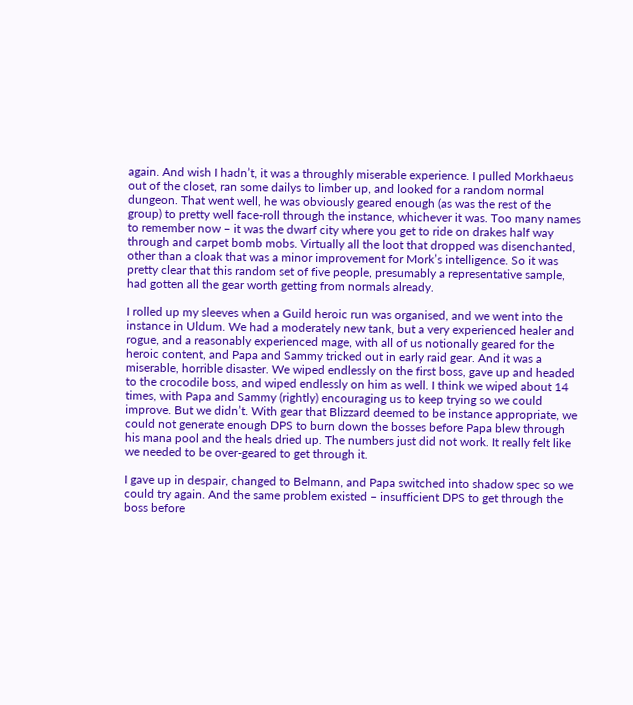again. And wish I hadn’t, it was a throughly miserable experience. I pulled Morkhaeus out of the closet, ran some dailys to limber up, and looked for a random normal dungeon. That went well, he was obviously geared enough (as was the rest of the group) to pretty well face-roll through the instance, whichever it was. Too many names to remember now – it was the dwarf city where you get to ride on drakes half way through and carpet bomb mobs. Virtually all the loot that dropped was disenchanted, other than a cloak that was a minor improvement for Mork’s intelligence. So it was pretty clear that this random set of five people, presumably a representative sample, had gotten all the gear worth getting from normals already.

I rolled up my sleeves when a Guild heroic run was organised, and we went into the instance in Uldum. We had a moderately new tank, but a very experienced healer and rogue, and a reasonably experienced mage, with all of us notionally geared for the heroic content, and Papa and Sammy tricked out in early raid gear. And it was a miserable, horrible disaster. We wiped endlessly on the first boss, gave up and headed to the crocodile boss, and wiped endlessly on him as well. I think we wiped about 14 times, with Papa and Sammy (rightly) encouraging us to keep trying so we could improve. But we didn’t. With gear that Blizzard deemed to be instance appropriate, we could not generate enough DPS to burn down the bosses before Papa blew through his mana pool and the heals dried up. The numbers just did not work. It really felt like we needed to be over-geared to get through it.

I gave up in despair, changed to Belmann, and Papa switched into shadow spec so we could try again. And the same problem existed – insufficient DPS to get through the boss before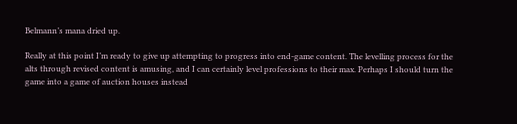Belmann’s mana dried up.

Really at this point I’m ready to give up attempting to progress into end-game content. The levelling process for the alts through revised content is amusing, and I can certainly level professions to their max. Perhaps I should turn the game into a game of auction houses instead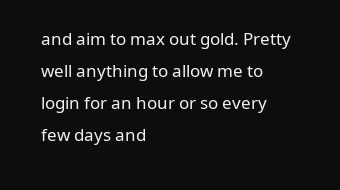and aim to max out gold. Pretty well anything to allow me to login for an hour or so every few days and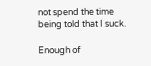not spend the time being told that I suck.

Enough of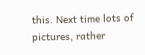this. Next time lots of pictures, rather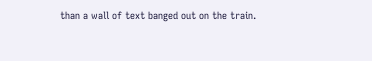than a wall of text banged out on the train.